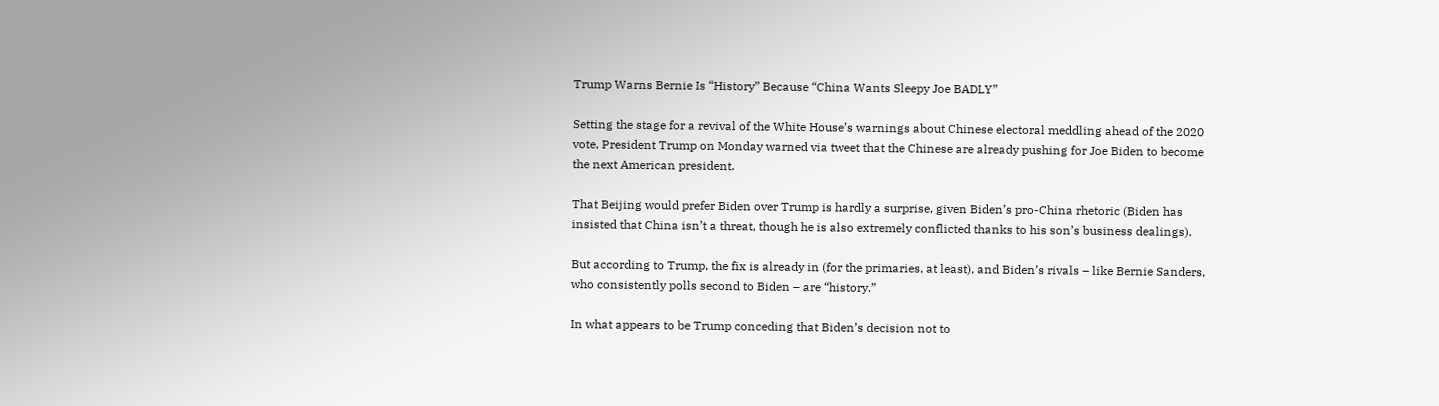Trump Warns Bernie Is “History” Because “China Wants Sleepy Joe BADLY”

Setting the stage for a revival of the White House’s warnings about Chinese electoral meddling ahead of the 2020 vote, President Trump on Monday warned via tweet that the Chinese are already pushing for Joe Biden to become the next American president.

That Beijing would prefer Biden over Trump is hardly a surprise, given Biden’s pro-China rhetoric (Biden has insisted that China isn’t a threat, though he is also extremely conflicted thanks to his son’s business dealings).

But according to Trump, the fix is already in (for the primaries, at least), and Biden’s rivals – like Bernie Sanders, who consistently polls second to Biden – are “history.”

In what appears to be Trump conceding that Biden’s decision not to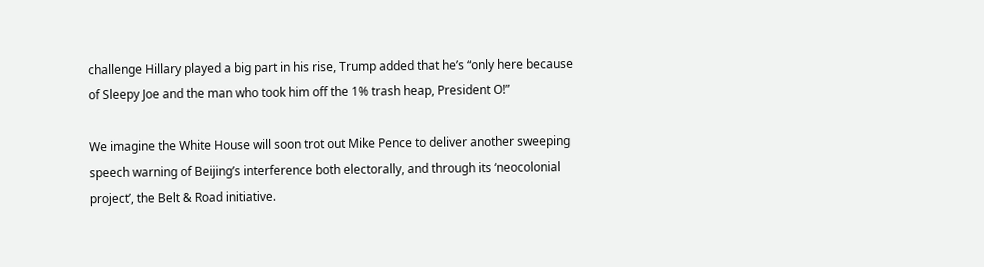challenge Hillary played a big part in his rise, Trump added that he’s “only here because of Sleepy Joe and the man who took him off the 1% trash heap, President O!”

We imagine the White House will soon trot out Mike Pence to deliver another sweeping speech warning of Beijing’s interference both electorally, and through its ‘neocolonial project’, the Belt & Road initiative.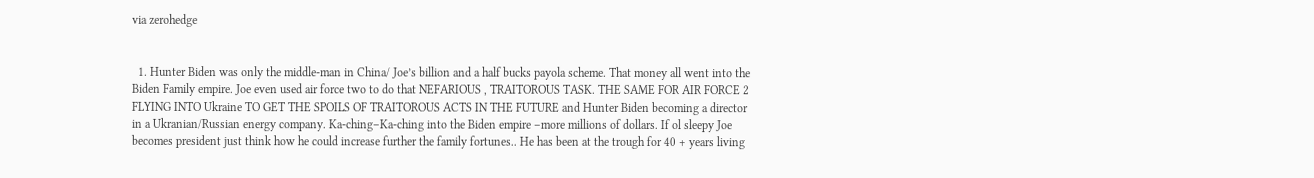via zerohedge


  1. Hunter Biden was only the middle-man in China/ Joe’s billion and a half bucks payola scheme. That money all went into the Biden Family empire. Joe even used air force two to do that NEFARIOUS , TRAITOROUS TASK. THE SAME FOR AIR FORCE 2 FLYING INTO Ukraine TO GET THE SPOILS OF TRAITOROUS ACTS IN THE FUTURE and Hunter Biden becoming a director in a Ukranian/Russian energy company. Ka-ching–Ka-ching into the Biden empire –more millions of dollars. If ol sleepy Joe becomes president just think how he could increase further the family fortunes.. He has been at the trough for 40 + years living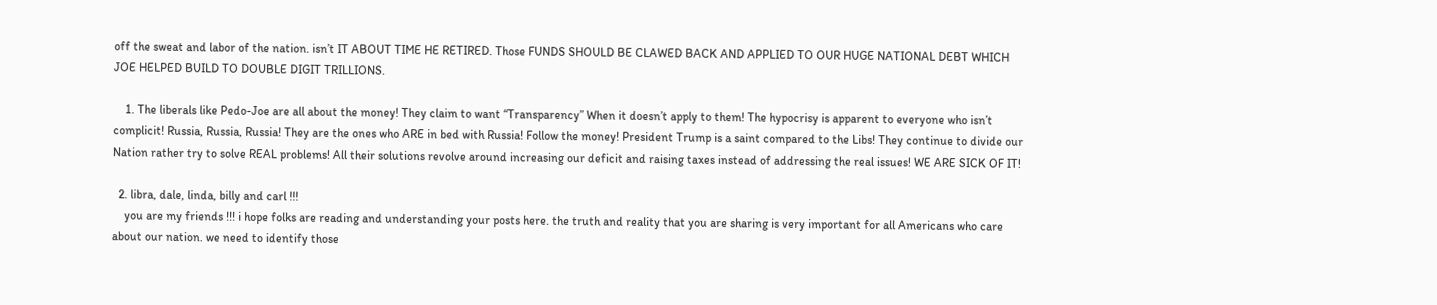off the sweat and labor of the nation. isn’t IT ABOUT TIME HE RETIRED. Those FUNDS SHOULD BE CLAWED BACK AND APPLIED TO OUR HUGE NATIONAL DEBT WHICH JOE HELPED BUILD TO DOUBLE DIGIT TRILLIONS.

    1. The liberals like Pedo-Joe are all about the money! They claim to want “Transparency” When it doesn’t apply to them! The hypocrisy is apparent to everyone who isn’t complicit! Russia, Russia, Russia! They are the ones who ARE in bed with Russia! Follow the money! President Trump is a saint compared to the Libs! They continue to divide our Nation rather try to solve REAL problems! All their solutions revolve around increasing our deficit and raising taxes instead of addressing the real issues! WE ARE SICK OF IT!

  2. libra, dale, linda, billy and carl !!!
    you are my friends !!! i hope folks are reading and understanding your posts here. the truth and reality that you are sharing is very important for all Americans who care about our nation. we need to identify those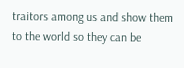traitors among us and show them to the world so they can be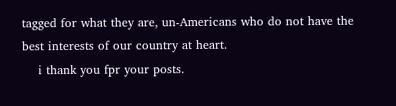tagged for what they are, un-Americans who do not have the best interests of our country at heart.
    i thank you fpr your posts.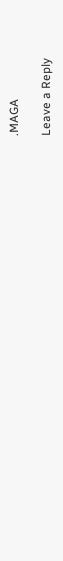.MAGA

Leave a Reply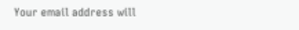Your email address will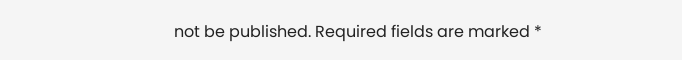not be published. Required fields are marked *